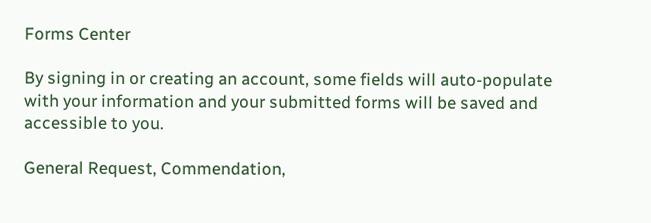Forms Center

By signing in or creating an account, some fields will auto-populate with your information and your submitted forms will be saved and accessible to you.

General Request, Commendation,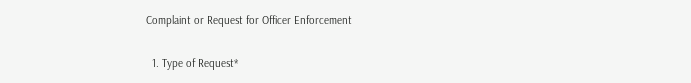Complaint or Request for Officer Enforcement

  1. Type of Request*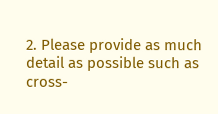2. Please provide as much detail as possible such as cross-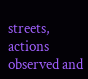streets, actions observed and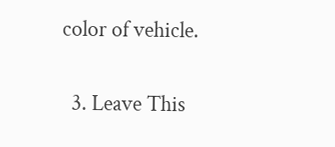color of vehicle.

  3. Leave This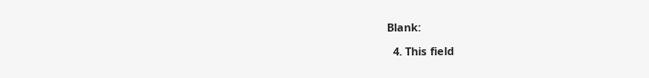Blank:

  4. This field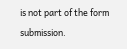is not part of the form submission.